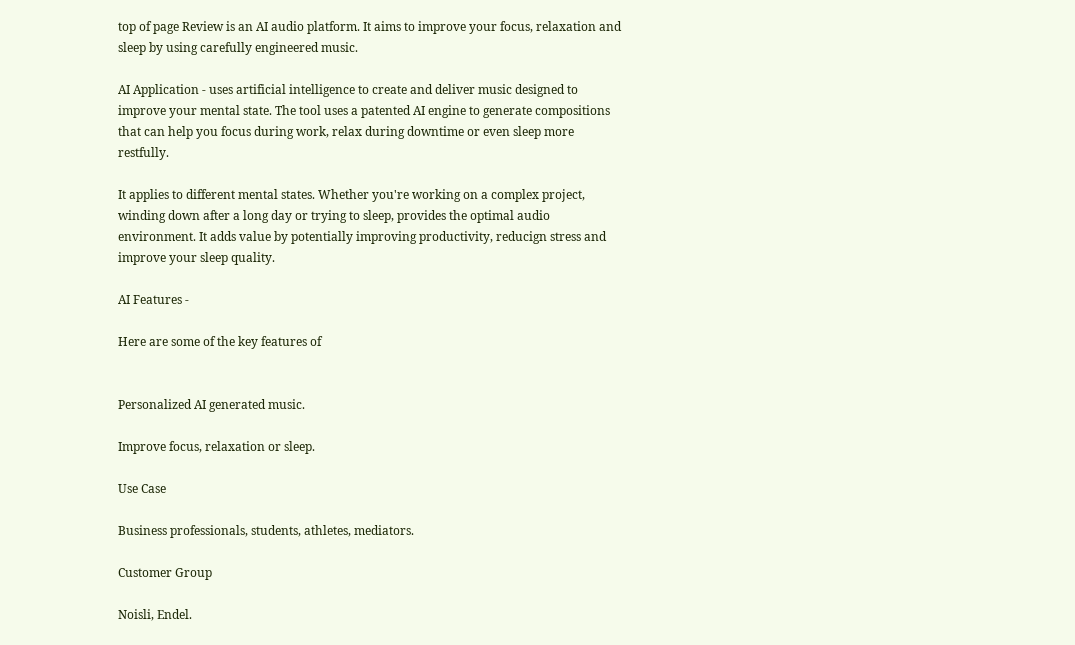top of page Review is an AI audio platform. It aims to improve your focus, relaxation and sleep by using carefully engineered music.

AI Application - uses artificial intelligence to create and deliver music designed to improve your mental state. The tool uses a patented AI engine to generate compositions that can help you focus during work, relax during downtime or even sleep more restfully.

It applies to different mental states. Whether you're working on a complex project, winding down after a long day or trying to sleep, provides the optimal audio environment. It adds value by potentially improving productivity, reducign stress and improve your sleep quality.

AI Features -

Here are some of the key features of


Personalized AI generated music.

Improve focus, relaxation or sleep.

Use Case

Business professionals, students, athletes, mediators.

Customer Group

Noisli, Endel.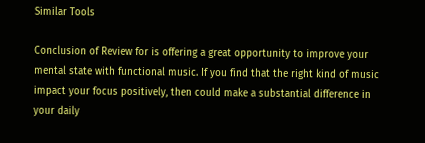Similar Tools

Conclusion of Review for is offering a great opportunity to improve your mental state with functional music. If you find that the right kind of music impact your focus positively, then could make a substantial difference in your daily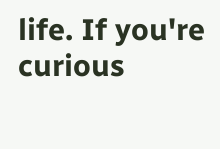life. If you're curious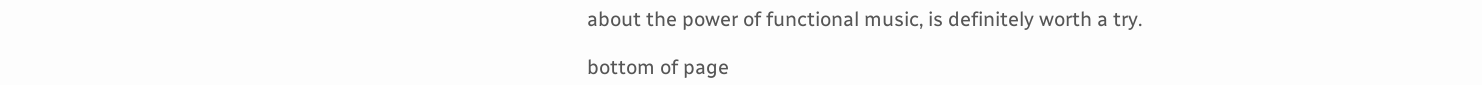about the power of functional music, is definitely worth a try.

bottom of page